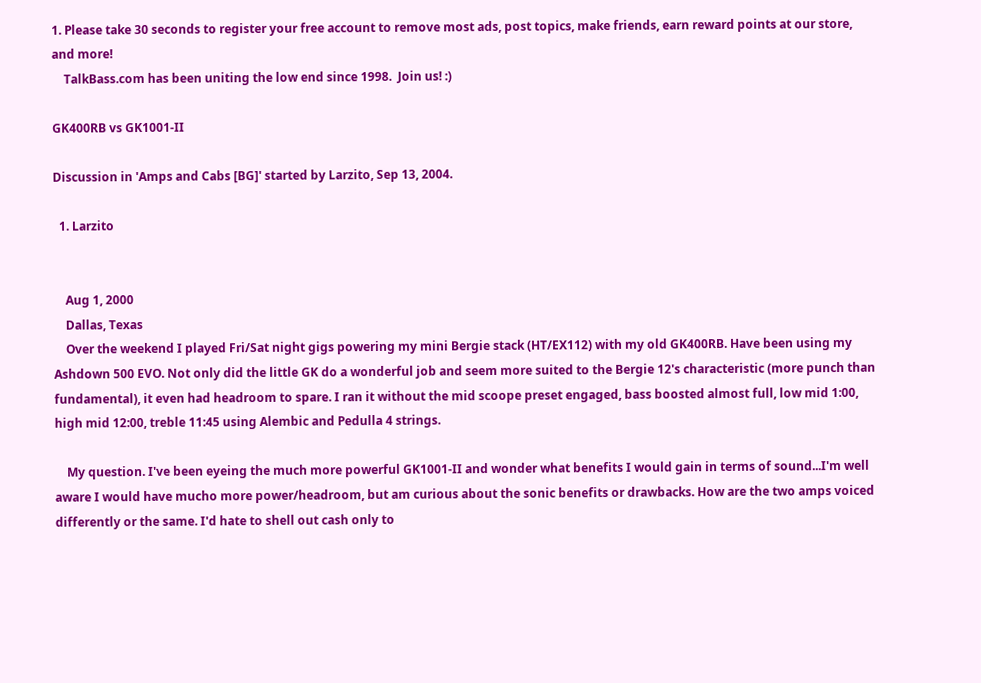1. Please take 30 seconds to register your free account to remove most ads, post topics, make friends, earn reward points at our store, and more!
    TalkBass.com has been uniting the low end since 1998.  Join us! :)

GK400RB vs GK1001-II

Discussion in 'Amps and Cabs [BG]' started by Larzito, Sep 13, 2004.

  1. Larzito


    Aug 1, 2000
    Dallas, Texas
    Over the weekend I played Fri/Sat night gigs powering my mini Bergie stack (HT/EX112) with my old GK400RB. Have been using my Ashdown 500 EVO. Not only did the little GK do a wonderful job and seem more suited to the Bergie 12's characteristic (more punch than fundamental), it even had headroom to spare. I ran it without the mid scoope preset engaged, bass boosted almost full, low mid 1:00, high mid 12:00, treble 11:45 using Alembic and Pedulla 4 strings.

    My question. I've been eyeing the much more powerful GK1001-II and wonder what benefits I would gain in terms of sound...I'm well aware I would have mucho more power/headroom, but am curious about the sonic benefits or drawbacks. How are the two amps voiced differently or the same. I'd hate to shell out cash only to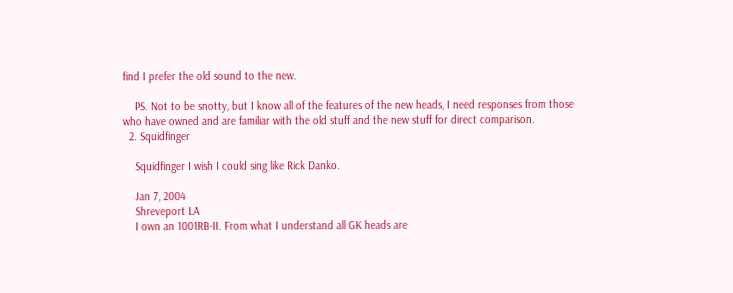find I prefer the old sound to the new.

    PS. Not to be snotty, but I know all of the features of the new heads, I need responses from those who have owned and are familiar with the old stuff and the new stuff for direct comparison.
  2. Squidfinger

    Squidfinger I wish I could sing like Rick Danko.

    Jan 7, 2004
    Shreveport LA
    I own an 1001RB-II. From what I understand all GK heads are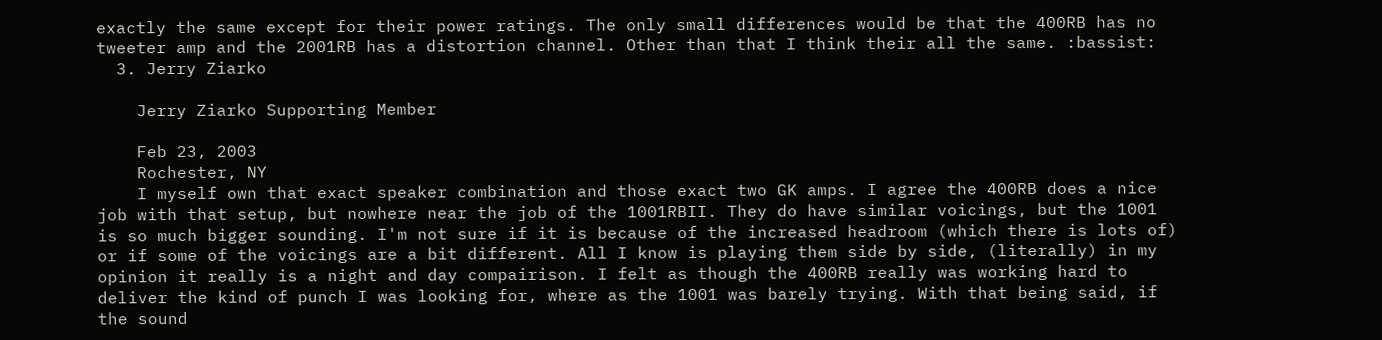exactly the same except for their power ratings. The only small differences would be that the 400RB has no tweeter amp and the 2001RB has a distortion channel. Other than that I think their all the same. :bassist:
  3. Jerry Ziarko

    Jerry Ziarko Supporting Member

    Feb 23, 2003
    Rochester, NY
    I myself own that exact speaker combination and those exact two GK amps. I agree the 400RB does a nice job with that setup, but nowhere near the job of the 1001RBII. They do have similar voicings, but the 1001 is so much bigger sounding. I'm not sure if it is because of the increased headroom (which there is lots of) or if some of the voicings are a bit different. All I know is playing them side by side, (literally) in my opinion it really is a night and day compairison. I felt as though the 400RB really was working hard to deliver the kind of punch I was looking for, where as the 1001 was barely trying. With that being said, if the sound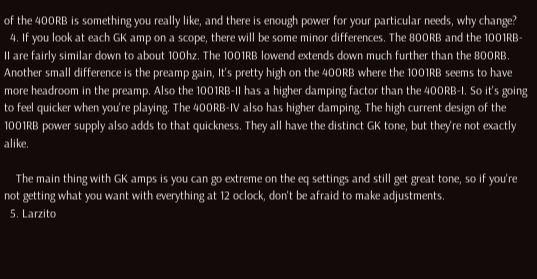of the 400RB is something you really like, and there is enough power for your particular needs, why change?
  4. If you look at each GK amp on a scope, there will be some minor differences. The 800RB and the 1001RB-II are fairly similar down to about 100hz. The 1001RB lowend extends down much further than the 800RB. Another small difference is the preamp gain, It's pretty high on the 400RB where the 1001RB seems to have more headroom in the preamp. Also the 1001RB-II has a higher damping factor than the 400RB-I. So it's going to feel quicker when you're playing. The 400RB-IV also has higher damping. The high current design of the 1001RB power supply also adds to that quickness. They all have the distinct GK tone, but they're not exactly alike.

    The main thing with GK amps is you can go extreme on the eq settings and still get great tone, so if you're not getting what you want with everything at 12 oclock, don't be afraid to make adjustments.
  5. Larzito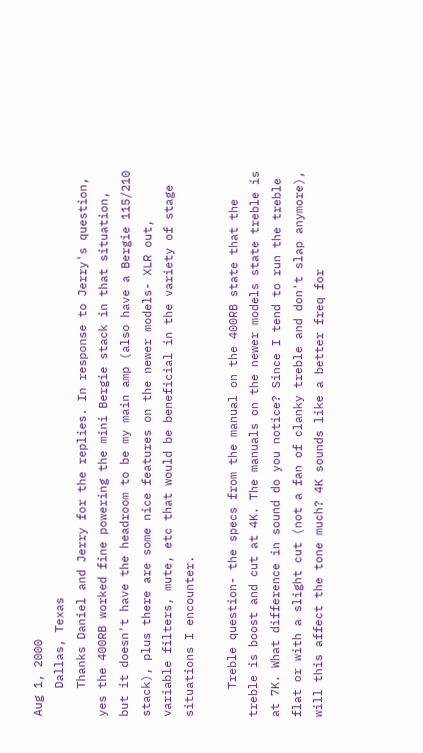Aug 1, 2000
    Dallas, Texas
    Thanks Daniel and Jerry for the replies. In response to Jerry's question, yes the 400RB worked fine powering the mini Bergie stack in that situation, but it doesn't have the headroom to be my main amp (also have a Bergie 115/210 stack), plus there are some nice features on the newer models- XLR out, variable filters, mute, etc that would be beneficial in the variety of stage situations I encounter.

    Treble question- the specs from the manual on the 400RB state that the treble is boost and cut at 4K. The manuals on the newer models state treble is at 7K. What difference in sound do you notice? Since I tend to run the treble flat or with a slight cut (not a fan of clanky treble and don't slap anymore), will this affect the tone much? 4K sounds like a better freq for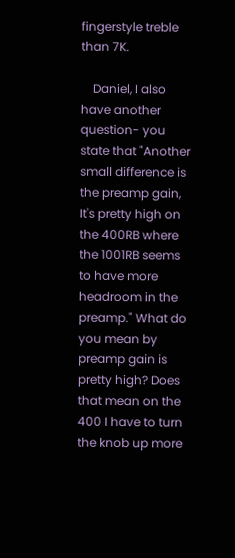fingerstyle treble than 7K.

    Daniel, I also have another question- you state that "Another small difference is the preamp gain, It's pretty high on the 400RB where the 1001RB seems to have more headroom in the preamp." What do you mean by preamp gain is pretty high? Does that mean on the 400 I have to turn the knob up more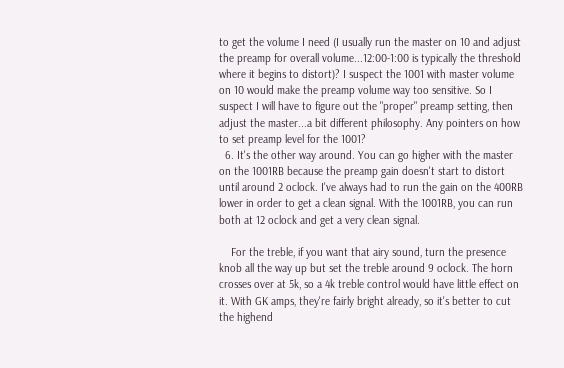to get the volume I need (I usually run the master on 10 and adjust the preamp for overall volume...12:00-1:00 is typically the threshold where it begins to distort)? I suspect the 1001 with master volume on 10 would make the preamp volume way too sensitive. So I suspect I will have to figure out the "proper" preamp setting, then adjust the master...a bit different philosophy. Any pointers on how to set preamp level for the 1001?
  6. It's the other way around. You can go higher with the master on the 1001RB because the preamp gain doesn't start to distort until around 2 oclock. I've always had to run the gain on the 400RB lower in order to get a clean signal. With the 1001RB, you can run both at 12 oclock and get a very clean signal.

    For the treble, if you want that airy sound, turn the presence knob all the way up but set the treble around 9 oclock. The horn crosses over at 5k, so a 4k treble control would have little effect on it. With GK amps, they're fairly bright already, so it's better to cut the highend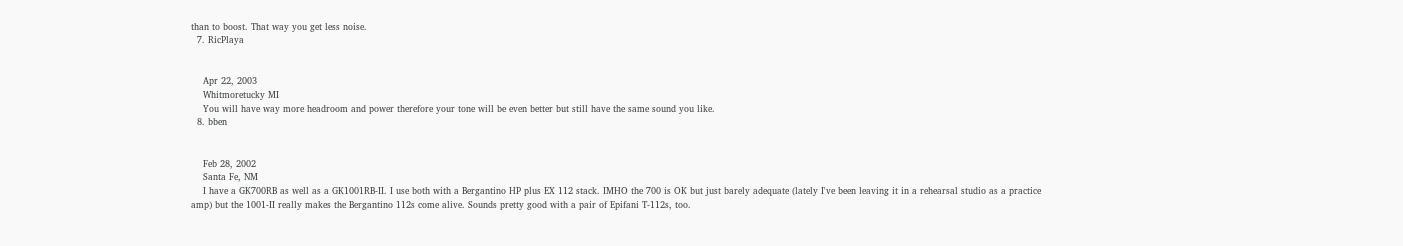than to boost. That way you get less noise.
  7. RicPlaya


    Apr 22, 2003
    Whitmoretucky MI
    You will have way more headroom and power therefore your tone will be even better but still have the same sound you like.
  8. bben


    Feb 28, 2002
    Santa Fe, NM
    I have a GK700RB as well as a GK1001RB-II. I use both with a Bergantino HP plus EX 112 stack. IMHO the 700 is OK but just barely adequate (lately I've been leaving it in a rehearsal studio as a practice amp) but the 1001-II really makes the Bergantino 112s come alive. Sounds pretty good with a pair of Epifani T-112s, too.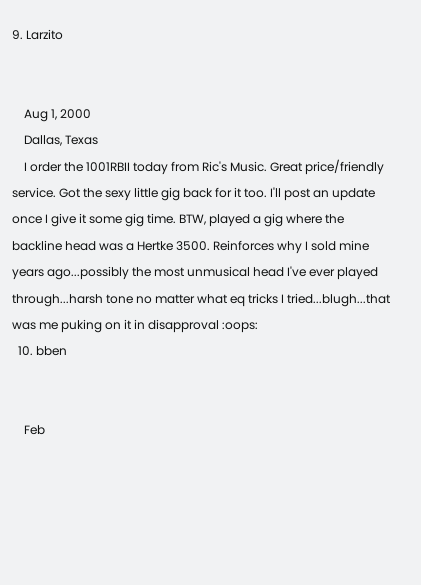9. Larzito


    Aug 1, 2000
    Dallas, Texas
    I order the 1001RBII today from Ric's Music. Great price/friendly service. Got the sexy little gig back for it too. I'll post an update once I give it some gig time. BTW, played a gig where the backline head was a Hertke 3500. Reinforces why I sold mine years ago...possibly the most unmusical head I've ever played through...harsh tone no matter what eq tricks I tried...blugh...that was me puking on it in disapproval :oops:
  10. bben


    Feb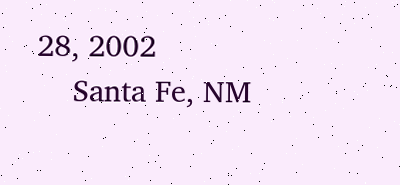28, 2002
    Santa Fe, NM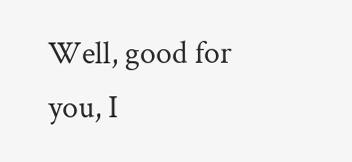Well, good for you, I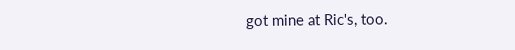got mine at Ric's, too.